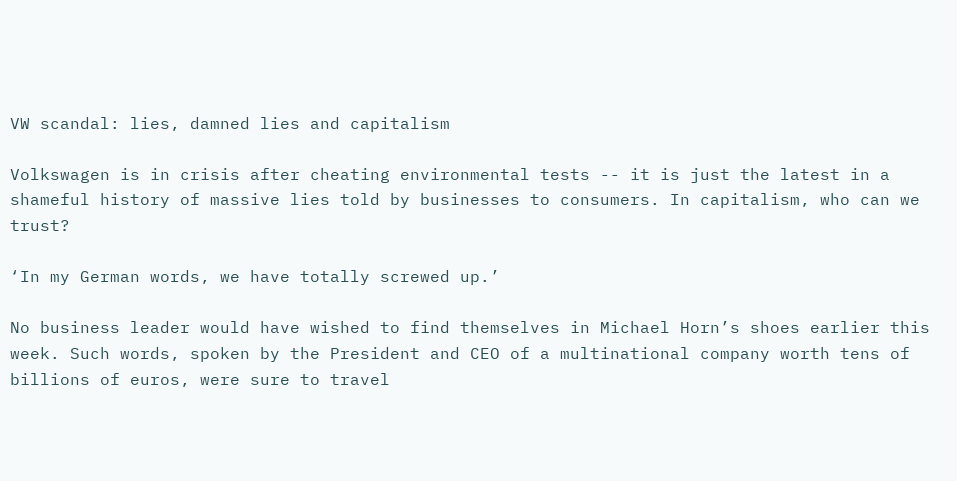VW scandal: lies, damned lies and capitalism

Volkswagen is in crisis after cheating environmental tests -- it is just the latest in a shameful history of massive lies told by businesses to consumers. In capitalism, who can we trust?

‘In my German words, we have totally screwed up.’

No business leader would have wished to find themselves in Michael Horn’s shoes earlier this week. Such words, spoken by the President and CEO of a multinational company worth tens of billions of euros, were sure to travel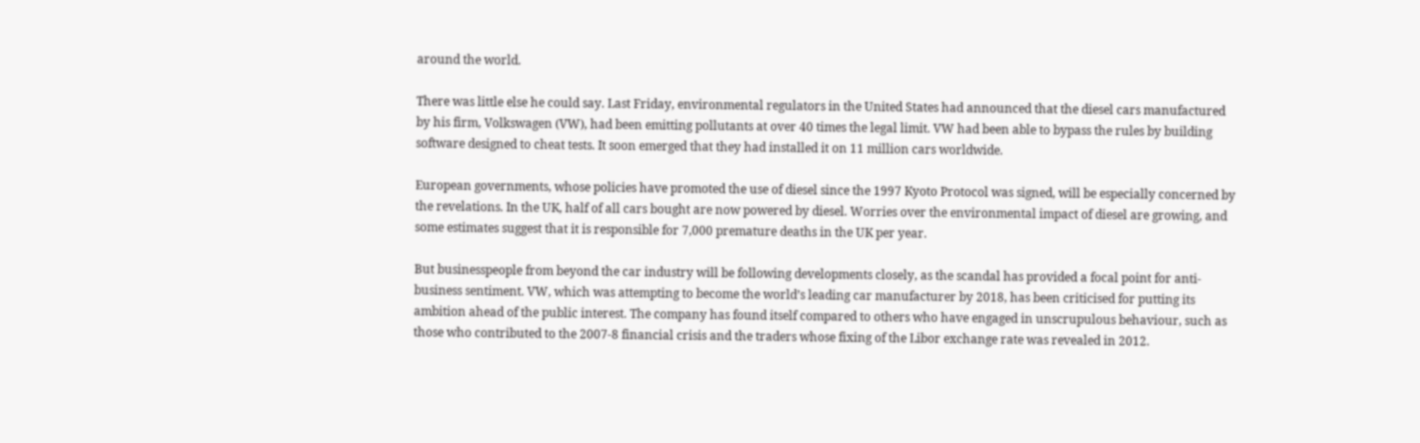around the world.

There was little else he could say. Last Friday, environmental regulators in the United States had announced that the diesel cars manufactured by his firm, Volkswagen (VW), had been emitting pollutants at over 40 times the legal limit. VW had been able to bypass the rules by building software designed to cheat tests. It soon emerged that they had installed it on 11 million cars worldwide.

European governments, whose policies have promoted the use of diesel since the 1997 Kyoto Protocol was signed, will be especially concerned by the revelations. In the UK, half of all cars bought are now powered by diesel. Worries over the environmental impact of diesel are growing, and some estimates suggest that it is responsible for 7,000 premature deaths in the UK per year.

But businesspeople from beyond the car industry will be following developments closely, as the scandal has provided a focal point for anti-business sentiment. VW, which was attempting to become the world’s leading car manufacturer by 2018, has been criticised for putting its ambition ahead of the public interest. The company has found itself compared to others who have engaged in unscrupulous behaviour, such as those who contributed to the 2007-8 financial crisis and the traders whose fixing of the Libor exchange rate was revealed in 2012.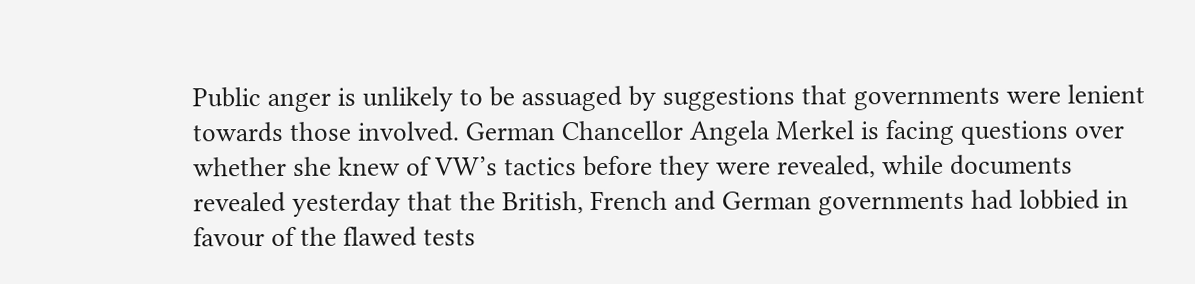Public anger is unlikely to be assuaged by suggestions that governments were lenient towards those involved. German Chancellor Angela Merkel is facing questions over whether she knew of VW’s tactics before they were revealed, while documents revealed yesterday that the British, French and German governments had lobbied in favour of the flawed tests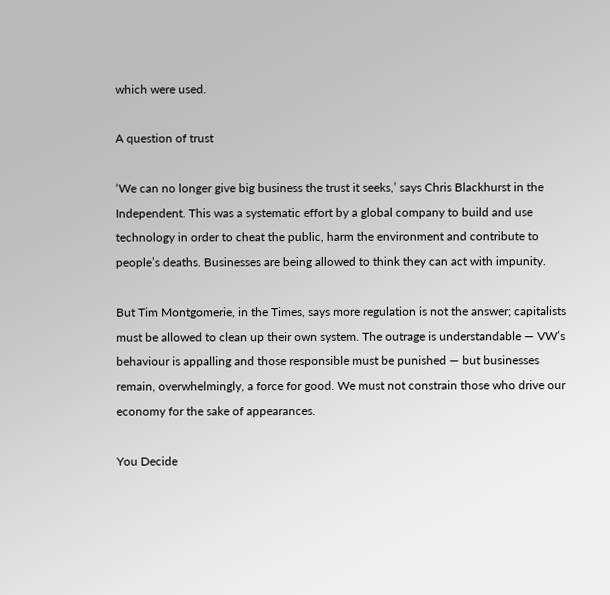which were used.

A question of trust

‘We can no longer give big business the trust it seeks,’ says Chris Blackhurst in the Independent. This was a systematic effort by a global company to build and use technology in order to cheat the public, harm the environment and contribute to people’s deaths. Businesses are being allowed to think they can act with impunity.

But Tim Montgomerie, in the Times, says more regulation is not the answer; capitalists must be allowed to clean up their own system. The outrage is understandable — VW’s behaviour is appalling and those responsible must be punished — but businesses remain, overwhelmingly, a force for good. We must not constrain those who drive our economy for the sake of appearances.

You Decide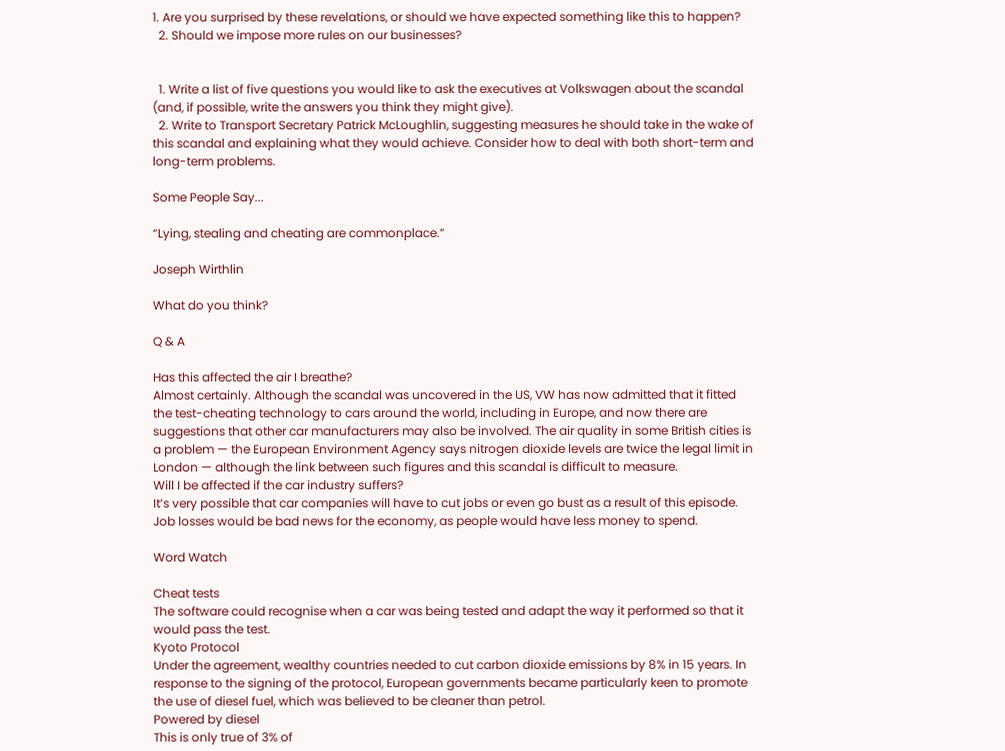1. Are you surprised by these revelations, or should we have expected something like this to happen?
  2. Should we impose more rules on our businesses?


  1. Write a list of five questions you would like to ask the executives at Volkswagen about the scandal (and, if possible, write the answers you think they might give).
  2. Write to Transport Secretary Patrick McLoughlin, suggesting measures he should take in the wake of this scandal and explaining what they would achieve. Consider how to deal with both short-term and long-term problems.

Some People Say...

“Lying, stealing and cheating are commonplace.”

Joseph Wirthlin

What do you think?

Q & A

Has this affected the air I breathe?
Almost certainly. Although the scandal was uncovered in the US, VW has now admitted that it fitted the test-cheating technology to cars around the world, including in Europe, and now there are suggestions that other car manufacturers may also be involved. The air quality in some British cities is a problem — the European Environment Agency says nitrogen dioxide levels are twice the legal limit in London — although the link between such figures and this scandal is difficult to measure.
Will I be affected if the car industry suffers?
It’s very possible that car companies will have to cut jobs or even go bust as a result of this episode. Job losses would be bad news for the economy, as people would have less money to spend.

Word Watch

Cheat tests
The software could recognise when a car was being tested and adapt the way it performed so that it would pass the test.
Kyoto Protocol
Under the agreement, wealthy countries needed to cut carbon dioxide emissions by 8% in 15 years. In response to the signing of the protocol, European governments became particularly keen to promote the use of diesel fuel, which was believed to be cleaner than petrol.
Powered by diesel
This is only true of 3% of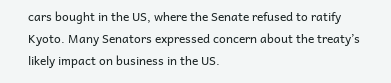cars bought in the US, where the Senate refused to ratify Kyoto. Many Senators expressed concern about the treaty’s likely impact on business in the US.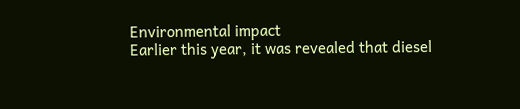Environmental impact
Earlier this year, it was revealed that diesel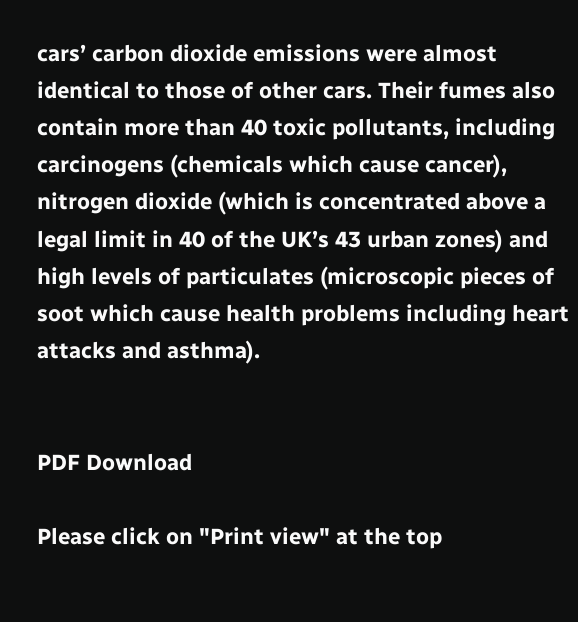cars’ carbon dioxide emissions were almost identical to those of other cars. Their fumes also contain more than 40 toxic pollutants, including carcinogens (chemicals which cause cancer), nitrogen dioxide (which is concentrated above a legal limit in 40 of the UK’s 43 urban zones) and high levels of particulates (microscopic pieces of soot which cause health problems including heart attacks and asthma).


PDF Download

Please click on "Print view" at the top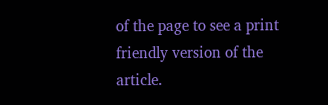of the page to see a print friendly version of the article.